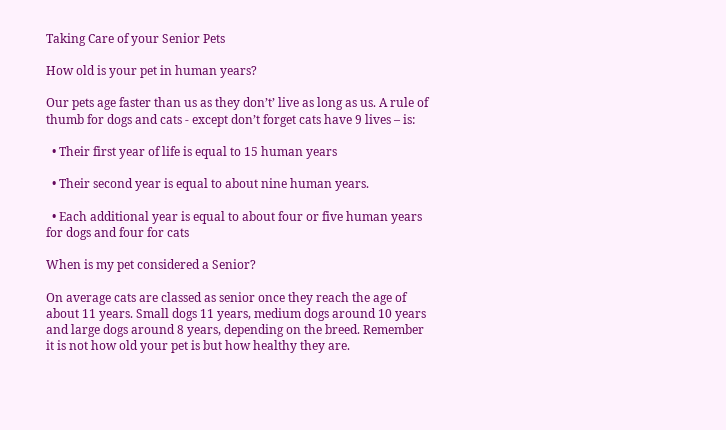Taking Care of your Senior Pets

How old is your pet in human years?

Our pets age faster than us as they don’t’ live as long as us. A rule of thumb for dogs and cats - except don’t forget cats have 9 lives – is:

  • Their first year of life is equal to 15 human years

  • Their second year is equal to about nine human years.

  • Each additional year is equal to about four or five human years for dogs and four for cats

When is my pet considered a Senior?

On average cats are classed as senior once they reach the age of about 11 years. Small dogs 11 years, medium dogs around 10 years and large dogs around 8 years, depending on the breed. Remember it is not how old your pet is but how healthy they are.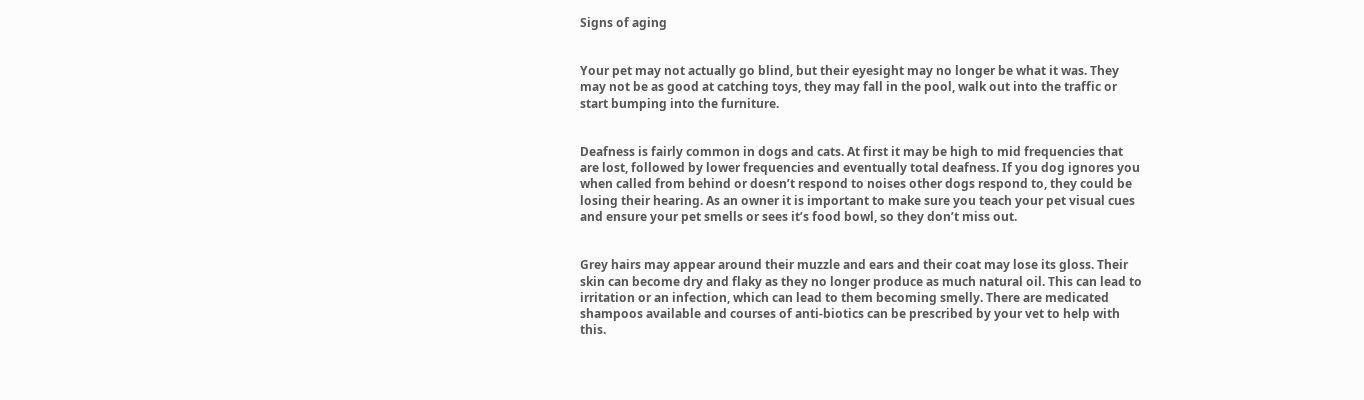Signs of aging


Your pet may not actually go blind, but their eyesight may no longer be what it was. They may not be as good at catching toys, they may fall in the pool, walk out into the traffic or start bumping into the furniture.


Deafness is fairly common in dogs and cats. At first it may be high to mid frequencies that are lost, followed by lower frequencies and eventually total deafness. If you dog ignores you when called from behind or doesn’t respond to noises other dogs respond to, they could be losing their hearing. As an owner it is important to make sure you teach your pet visual cues and ensure your pet smells or sees it’s food bowl, so they don’t miss out.


Grey hairs may appear around their muzzle and ears and their coat may lose its gloss. Their skin can become dry and flaky as they no longer produce as much natural oil. This can lead to irritation or an infection, which can lead to them becoming smelly. There are medicated shampoos available and courses of anti-biotics can be prescribed by your vet to help with this.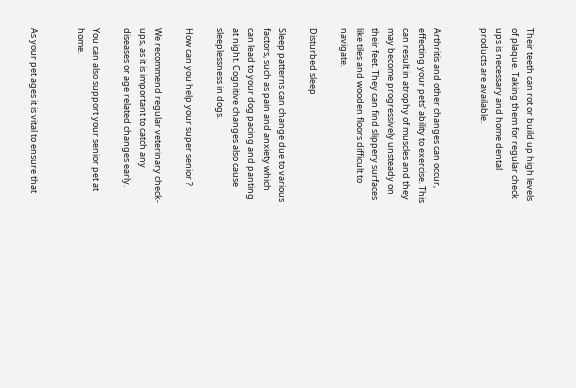Their teeth can rot or build up high levels of plaque. Taking them for regular check ups is necessary and home dental products are available.


Arthritis and other changes can occur, effecting your pets’ ability to exercise. This can result in atrophy of muscles and they may become progressively unsteady on their feet. They can find slippery surfaces like tiles and wooden floors difficult to navigate.

Disturbed sleep

Sleep patterns can change due to various factors, such as pain and anxiety which can lead to your dog pacing and panting at night. Cognitive changes also cause sleeplessness in dogs.

How can you help your super senior ?

We recommend regular veterinary check-ups, as it is important to catch any diseases or age related changes early.

You can also support your senior pet at home.


As your pet ages it is vital to ensure that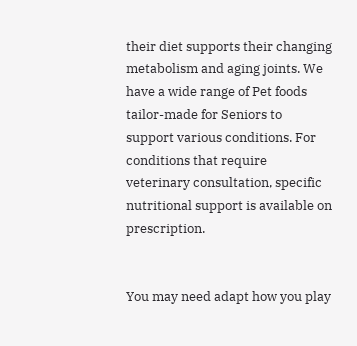their diet supports their changing metabolism and aging joints. We have a wide range of Pet foods tailor-made for Seniors to support various conditions. For conditions that require veterinary consultation, specific nutritional support is available on prescription.


You may need adapt how you play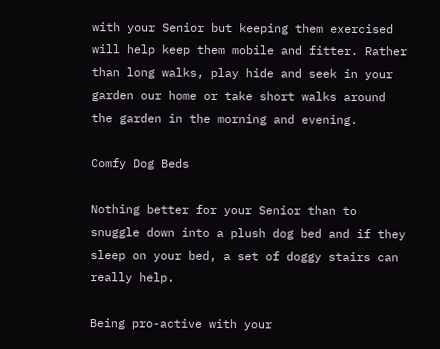with your Senior but keeping them exercised will help keep them mobile and fitter. Rather than long walks, play hide and seek in your garden our home or take short walks around the garden in the morning and evening.

Comfy Dog Beds

Nothing better for your Senior than to snuggle down into a plush dog bed and if they sleep on your bed, a set of doggy stairs can really help.

Being pro-active with your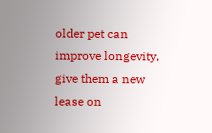older pet can improve longevity, give them a new lease on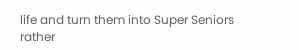life and turn them into Super Seniors rather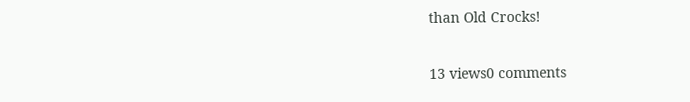than Old Crocks!

13 views0 comments